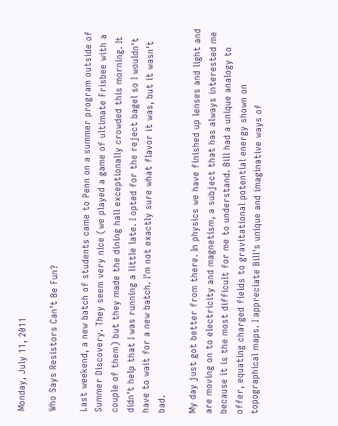Monday, July 11, 2011

Who Says Resistors Can't Be Fun?

Last weekend, a new batch of students came to Penn on a summer program outside of Summer Discovery. They seem very nice (we played a game of ultimate Frisbee with a couple of them) but they made the dining hall exceptionally crowded this morning. It didn't help that I was running a little late. I opted for the reject bagel so I wouldn't have to wait for a new batch. I'm not exactly sure what flavor it was, but it wasn't bad.

My day just got better from there. In physics we have finished up lenses and light and are moving on to electricity and magnetism, a subject that has always interested me because it is the most difficult for me to understand. Bill had a unique analogy to offer, equating charged fields to gravitational potential energy shown on topographical maps. I appreciate Bill's unique and imaginative ways of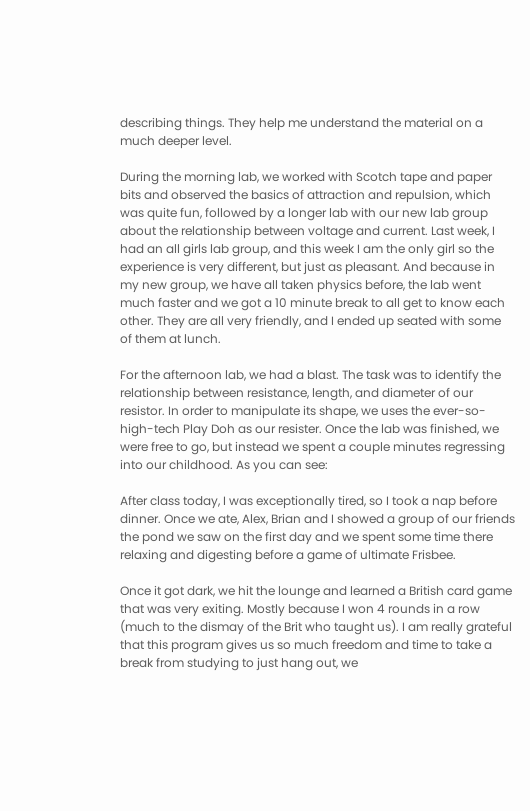describing things. They help me understand the material on a much deeper level.

During the morning lab, we worked with Scotch tape and paper bits and observed the basics of attraction and repulsion, which was quite fun, followed by a longer lab with our new lab group about the relationship between voltage and current. Last week, I had an all girls lab group, and this week I am the only girl so the experience is very different, but just as pleasant. And because in my new group, we have all taken physics before, the lab went much faster and we got a 10 minute break to all get to know each other. They are all very friendly, and I ended up seated with some of them at lunch.

For the afternoon lab, we had a blast. The task was to identify the relationship between resistance, length, and diameter of our resistor. In order to manipulate its shape, we uses the ever-so-high-tech Play Doh as our resister. Once the lab was finished, we were free to go, but instead we spent a couple minutes regressing into our childhood. As you can see:

After class today, I was exceptionally tired, so I took a nap before dinner. Once we ate, Alex, Brian and I showed a group of our friends the pond we saw on the first day and we spent some time there relaxing and digesting before a game of ultimate Frisbee.

Once it got dark, we hit the lounge and learned a British card game that was very exiting. Mostly because I won 4 rounds in a row (much to the dismay of the Brit who taught us). I am really grateful that this program gives us so much freedom and time to take a break from studying to just hang out, we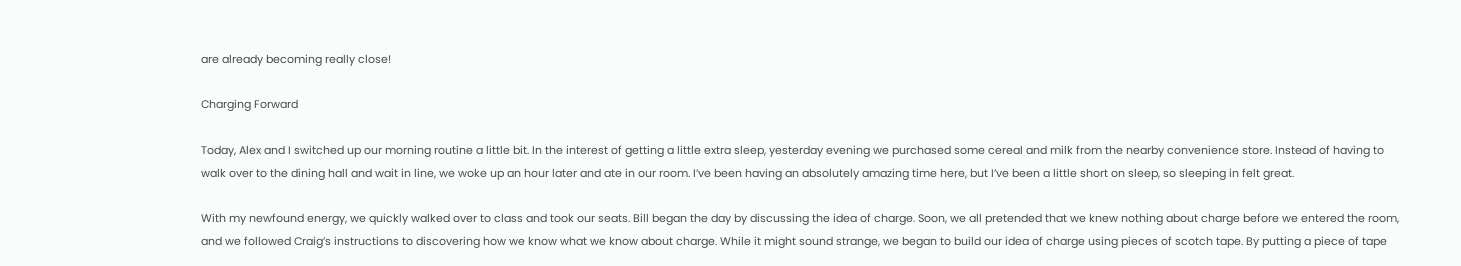are already becoming really close!

Charging Forward

Today, Alex and I switched up our morning routine a little bit. In the interest of getting a little extra sleep, yesterday evening we purchased some cereal and milk from the nearby convenience store. Instead of having to walk over to the dining hall and wait in line, we woke up an hour later and ate in our room. I’ve been having an absolutely amazing time here, but I’ve been a little short on sleep, so sleeping in felt great.

With my newfound energy, we quickly walked over to class and took our seats. Bill began the day by discussing the idea of charge. Soon, we all pretended that we knew nothing about charge before we entered the room, and we followed Craig’s instructions to discovering how we know what we know about charge. While it might sound strange, we began to build our idea of charge using pieces of scotch tape. By putting a piece of tape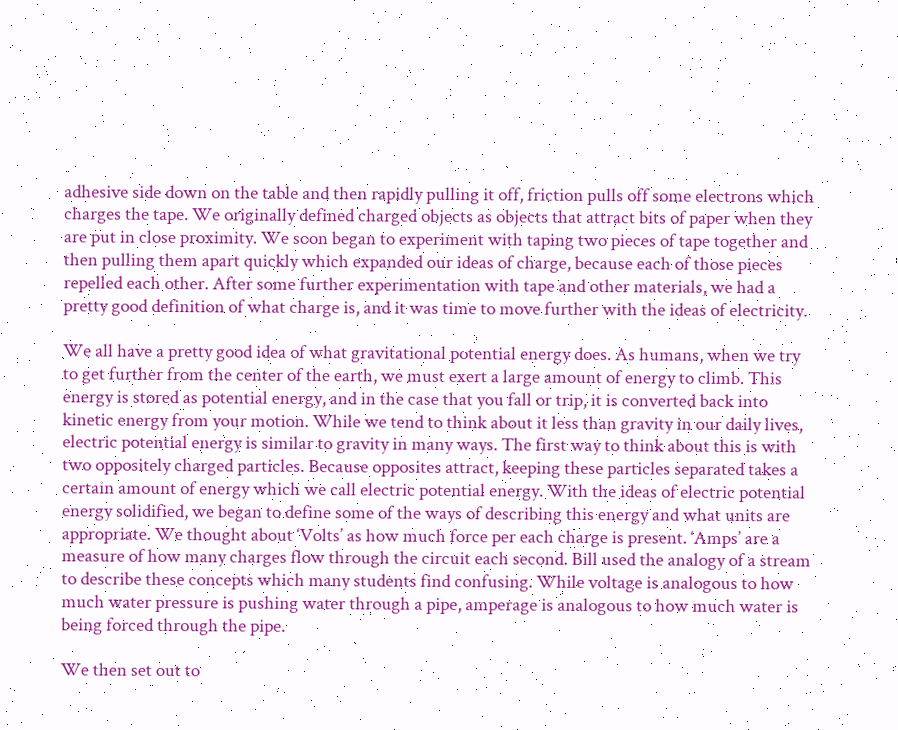adhesive side down on the table and then rapidly pulling it off, friction pulls off some electrons which charges the tape. We originally defined charged objects as objects that attract bits of paper when they are put in close proximity. We soon began to experiment with taping two pieces of tape together and then pulling them apart quickly which expanded our ideas of charge, because each of those pieces repelled each other. After some further experimentation with tape and other materials, we had a pretty good definition of what charge is, and it was time to move further with the ideas of electricity.

We all have a pretty good idea of what gravitational potential energy does. As humans, when we try to get further from the center of the earth, we must exert a large amount of energy to climb. This energy is stored as potential energy, and in the case that you fall or trip, it is converted back into kinetic energy from your motion. While we tend to think about it less than gravity in our daily lives, electric potential energy is similar to gravity in many ways. The first way to think about this is with two oppositely charged particles. Because opposites attract, keeping these particles separated takes a certain amount of energy which we call electric potential energy. With the ideas of electric potential energy solidified, we began to define some of the ways of describing this energy and what units are appropriate. We thought about ‘Volts’ as how much force per each charge is present. ‘Amps’ are a measure of how many charges flow through the circuit each second. Bill used the analogy of a stream to describe these concepts which many students find confusing. While voltage is analogous to how much water pressure is pushing water through a pipe, amperage is analogous to how much water is being forced through the pipe.

We then set out to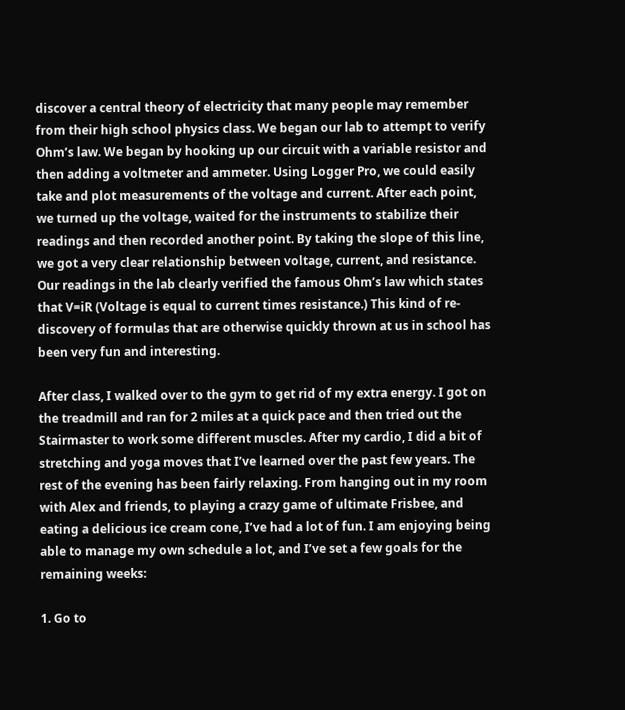discover a central theory of electricity that many people may remember from their high school physics class. We began our lab to attempt to verify Ohm’s law. We began by hooking up our circuit with a variable resistor and then adding a voltmeter and ammeter. Using Logger Pro, we could easily take and plot measurements of the voltage and current. After each point, we turned up the voltage, waited for the instruments to stabilize their readings and then recorded another point. By taking the slope of this line, we got a very clear relationship between voltage, current, and resistance. Our readings in the lab clearly verified the famous Ohm’s law which states that V=iR (Voltage is equal to current times resistance.) This kind of re-discovery of formulas that are otherwise quickly thrown at us in school has been very fun and interesting.

After class, I walked over to the gym to get rid of my extra energy. I got on the treadmill and ran for 2 miles at a quick pace and then tried out the Stairmaster to work some different muscles. After my cardio, I did a bit of stretching and yoga moves that I’ve learned over the past few years. The rest of the evening has been fairly relaxing. From hanging out in my room with Alex and friends, to playing a crazy game of ultimate Frisbee, and eating a delicious ice cream cone, I’ve had a lot of fun. I am enjoying being able to manage my own schedule a lot, and I’ve set a few goals for the remaining weeks:

1. Go to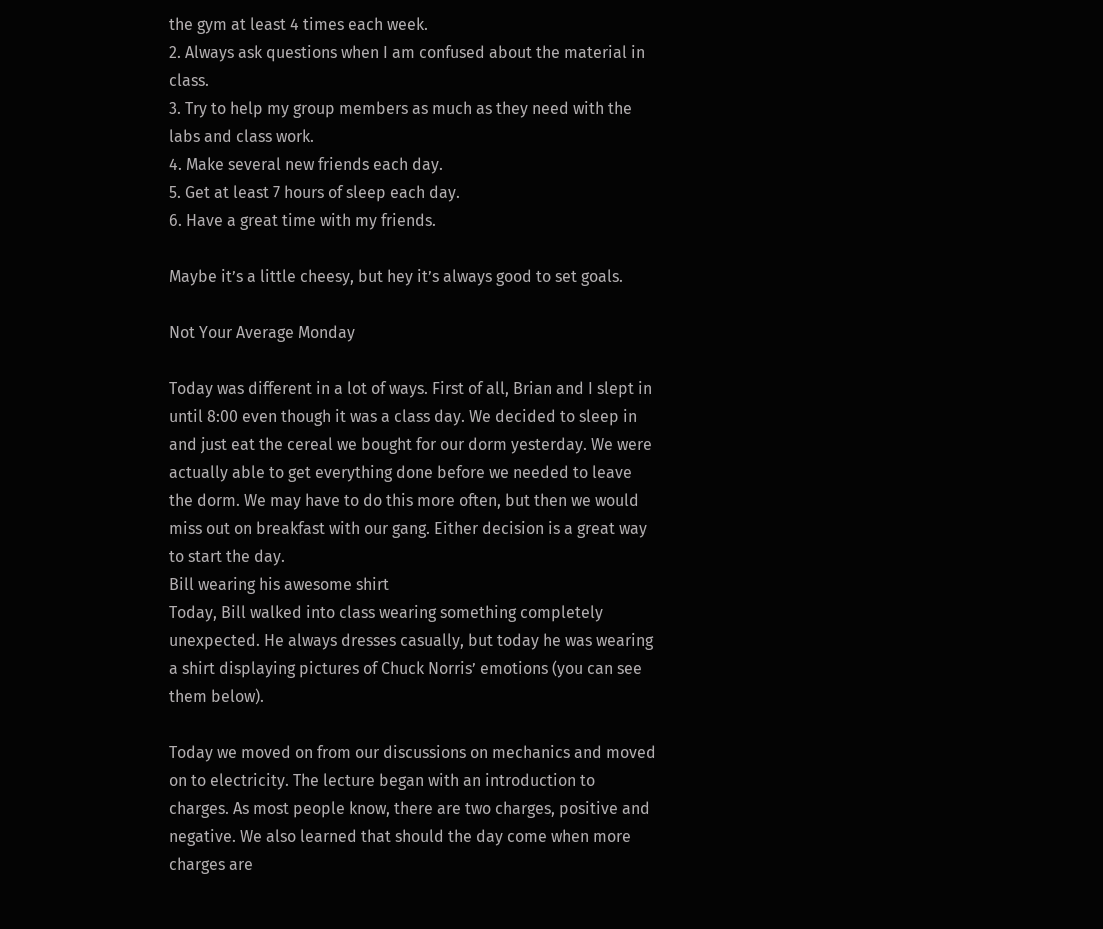the gym at least 4 times each week.
2. Always ask questions when I am confused about the material in class.
3. Try to help my group members as much as they need with the labs and class work.
4. Make several new friends each day.
5. Get at least 7 hours of sleep each day.
6. Have a great time with my friends.

Maybe it’s a little cheesy, but hey it’s always good to set goals.

Not Your Average Monday

Today was different in a lot of ways. First of all, Brian and I slept in until 8:00 even though it was a class day. We decided to sleep in and just eat the cereal we bought for our dorm yesterday. We were actually able to get everything done before we needed to leave the dorm. We may have to do this more often, but then we would miss out on breakfast with our gang. Either decision is a great way to start the day.
Bill wearing his awesome shirt
Today, Bill walked into class wearing something completely unexpected. He always dresses casually, but today he was wearing a shirt displaying pictures of Chuck Norris’ emotions (you can see them below).

Today we moved on from our discussions on mechanics and moved on to electricity. The lecture began with an introduction to charges. As most people know, there are two charges, positive and negative. We also learned that should the day come when more charges are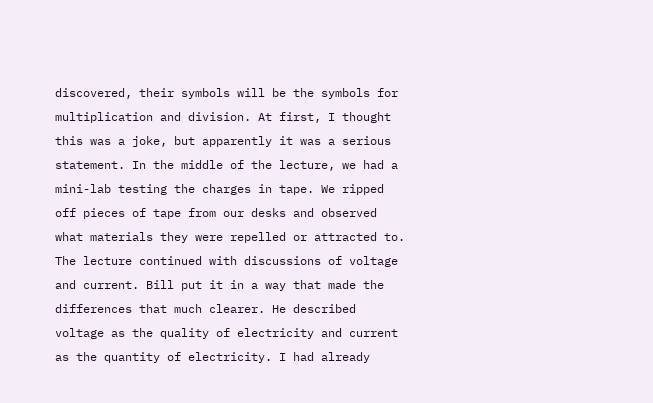discovered, their symbols will be the symbols for multiplication and division. At first, I thought this was a joke, but apparently it was a serious statement. In the middle of the lecture, we had a mini-lab testing the charges in tape. We ripped off pieces of tape from our desks and observed what materials they were repelled or attracted to. The lecture continued with discussions of voltage and current. Bill put it in a way that made the differences that much clearer. He described voltage as the quality of electricity and current as the quantity of electricity. I had already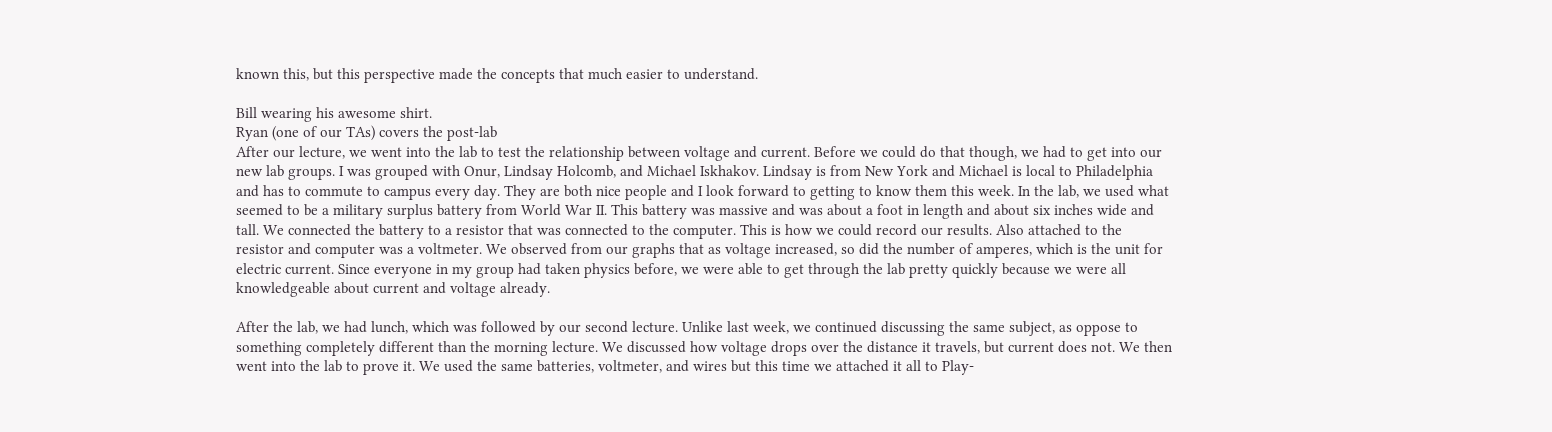known this, but this perspective made the concepts that much easier to understand.

Bill wearing his awesome shirt.
Ryan (one of our TAs) covers the post-lab
After our lecture, we went into the lab to test the relationship between voltage and current. Before we could do that though, we had to get into our new lab groups. I was grouped with Onur, Lindsay Holcomb, and Michael Iskhakov. Lindsay is from New York and Michael is local to Philadelphia and has to commute to campus every day. They are both nice people and I look forward to getting to know them this week. In the lab, we used what seemed to be a military surplus battery from World War II. This battery was massive and was about a foot in length and about six inches wide and tall. We connected the battery to a resistor that was connected to the computer. This is how we could record our results. Also attached to the resistor and computer was a voltmeter. We observed from our graphs that as voltage increased, so did the number of amperes, which is the unit for electric current. Since everyone in my group had taken physics before, we were able to get through the lab pretty quickly because we were all knowledgeable about current and voltage already.

After the lab, we had lunch, which was followed by our second lecture. Unlike last week, we continued discussing the same subject, as oppose to something completely different than the morning lecture. We discussed how voltage drops over the distance it travels, but current does not. We then went into the lab to prove it. We used the same batteries, voltmeter, and wires but this time we attached it all to Play-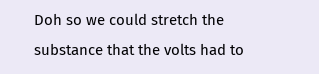Doh so we could stretch the substance that the volts had to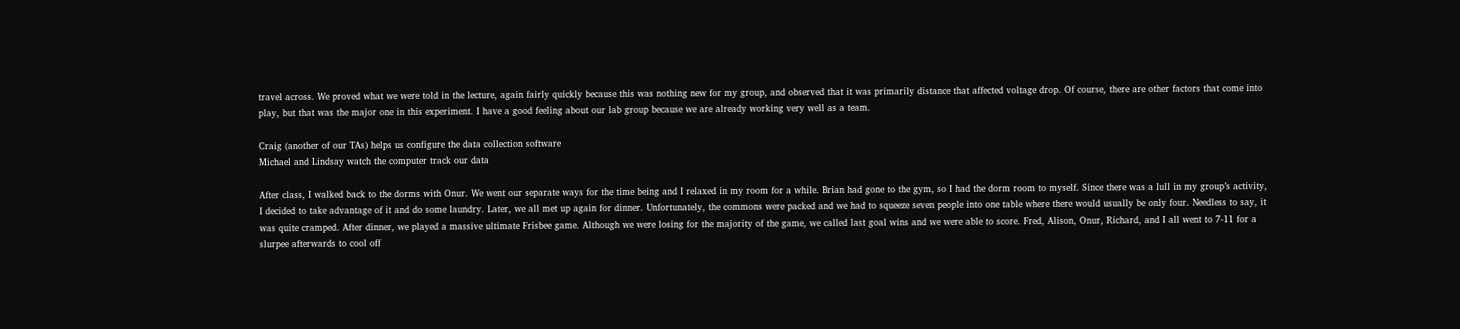travel across. We proved what we were told in the lecture, again fairly quickly because this was nothing new for my group, and observed that it was primarily distance that affected voltage drop. Of course, there are other factors that come into play, but that was the major one in this experiment. I have a good feeling about our lab group because we are already working very well as a team.

Craig (another of our TAs) helps us configure the data collection software
Michael and Lindsay watch the computer track our data

After class, I walked back to the dorms with Onur. We went our separate ways for the time being and I relaxed in my room for a while. Brian had gone to the gym, so I had the dorm room to myself. Since there was a lull in my group’s activity, I decided to take advantage of it and do some laundry. Later, we all met up again for dinner. Unfortunately, the commons were packed and we had to squeeze seven people into one table where there would usually be only four. Needless to say, it was quite cramped. After dinner, we played a massive ultimate Frisbee game. Although we were losing for the majority of the game, we called last goal wins and we were able to score. Fred, Alison, Onur, Richard, and I all went to 7-11 for a slurpee afterwards to cool off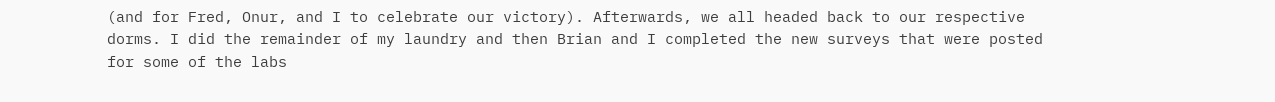(and for Fred, Onur, and I to celebrate our victory). Afterwards, we all headed back to our respective dorms. I did the remainder of my laundry and then Brian and I completed the new surveys that were posted for some of the labs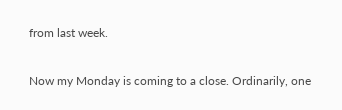from last week.

Now my Monday is coming to a close. Ordinarily, one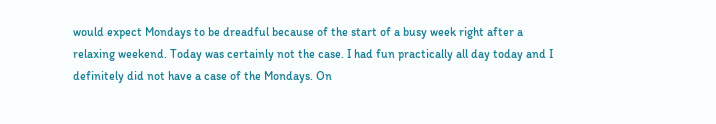would expect Mondays to be dreadful because of the start of a busy week right after a relaxing weekend. Today was certainly not the case. I had fun practically all day today and I definitely did not have a case of the Mondays. On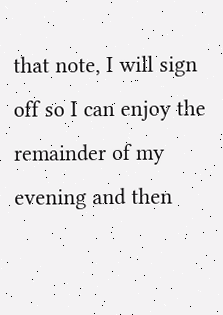that note, I will sign off so I can enjoy the remainder of my evening and then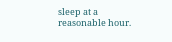sleep at a reasonable hour.